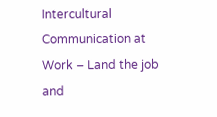Intercultural Communication at Work – Land the job and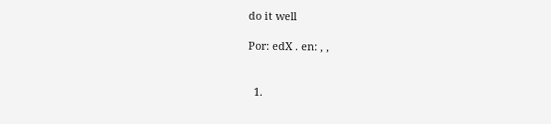do it well

Por: edX . en: , ,


  1.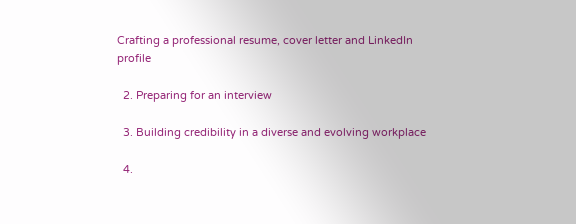Crafting a professional resume, cover letter and LinkedIn profile

  2. Preparing for an interview

  3. Building credibility in a diverse and evolving workplace

  4.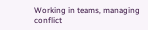Working in teams, managing conflict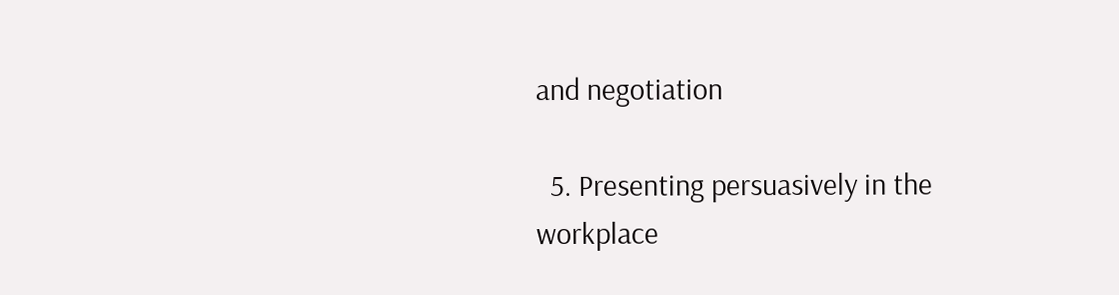and negotiation

  5. Presenting persuasively in the workplace